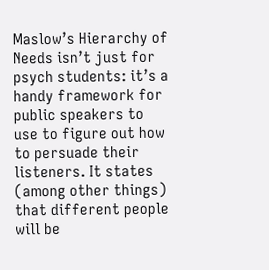Maslow’s Hierarchy of Needs isn’t just for psych students: it’s a handy framework for public speakers to use to figure out how to persuade their listeners. It states (among other things) that different people will be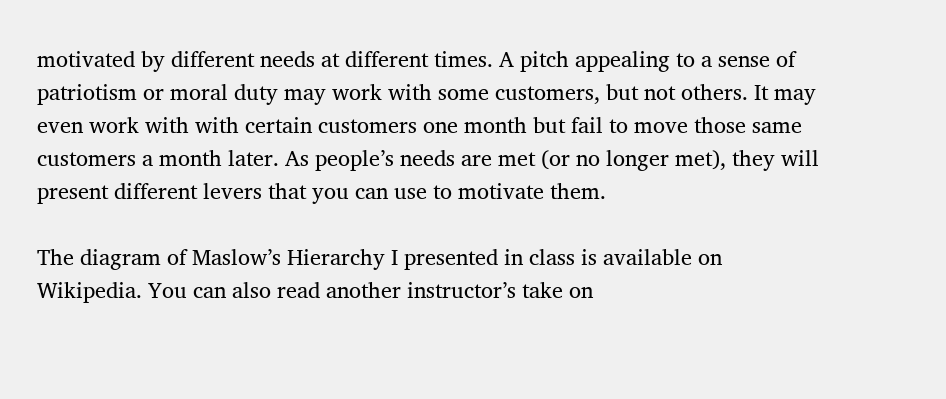motivated by different needs at different times. A pitch appealing to a sense of patriotism or moral duty may work with some customers, but not others. It may even work with with certain customers one month but fail to move those same customers a month later. As people’s needs are met (or no longer met), they will present different levers that you can use to motivate them.

The diagram of Maslow’s Hierarchy I presented in class is available on Wikipedia. You can also read another instructor’s take on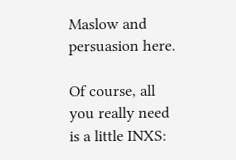Maslow and persuasion here.

Of course, all you really need is a little INXS: